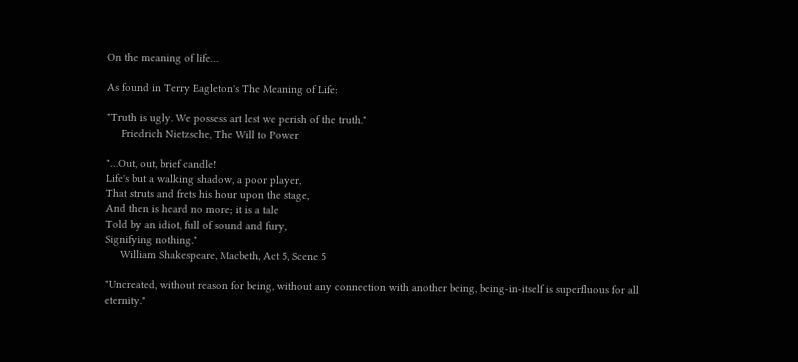On the meaning of life…

As found in Terry Eagleton's The Meaning of Life:

"Truth is ugly. We possess art lest we perish of the truth."
     Friedrich Nietzsche, The Will to Power

"…Out, out, brief candle!
Life's but a walking shadow, a poor player,
That struts and frets his hour upon the stage,
And then is heard no more; it is a tale
Told by an idiot, full of sound and fury,
Signifying nothing."
     William Shakespeare, Macbeth, Act 5, Scene 5

"Uncreated, without reason for being, without any connection with another being, being-in-itself is superfluous for all eternity."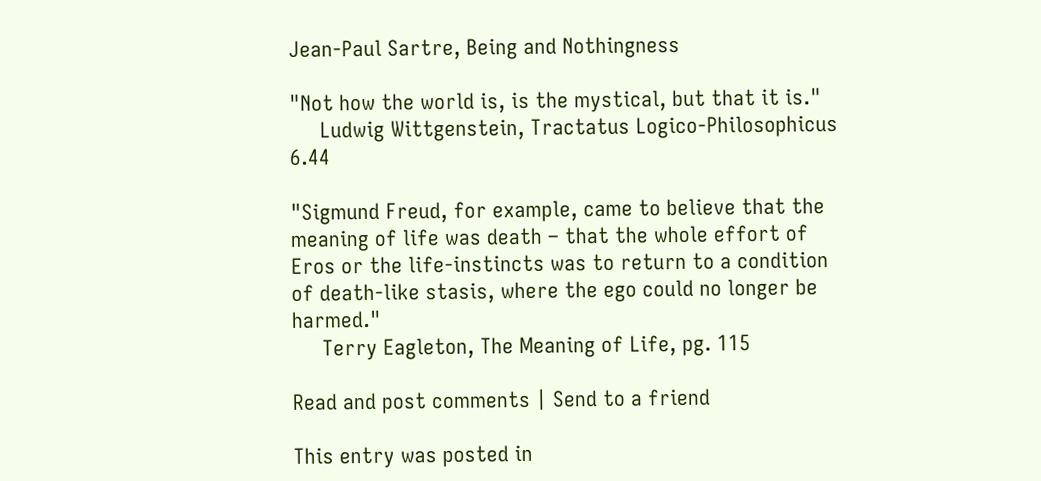Jean-Paul Sartre, Being and Nothingness

"Not how the world is, is the mystical, but that it is."
     Ludwig Wittgenstein, Tractatus Logico-Philosophicus 6.44

"Sigmund Freud, for example, came to believe that the meaning of life was death – that the whole effort of Eros or the life-instincts was to return to a condition of death-like stasis, where the ego could no longer be harmed."
     Terry Eagleton, The Meaning of Life, pg. 115

Read and post comments | Send to a friend

This entry was posted in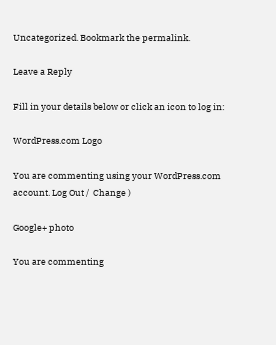Uncategorized. Bookmark the permalink.

Leave a Reply

Fill in your details below or click an icon to log in:

WordPress.com Logo

You are commenting using your WordPress.com account. Log Out /  Change )

Google+ photo

You are commenting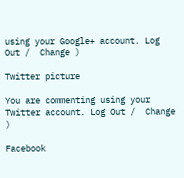using your Google+ account. Log Out /  Change )

Twitter picture

You are commenting using your Twitter account. Log Out /  Change )

Facebook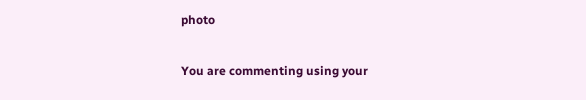photo

You are commenting using your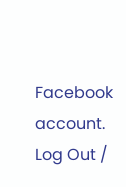Facebook account. Log Out /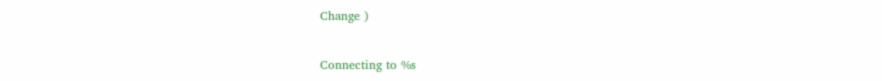Change )


Connecting to %s